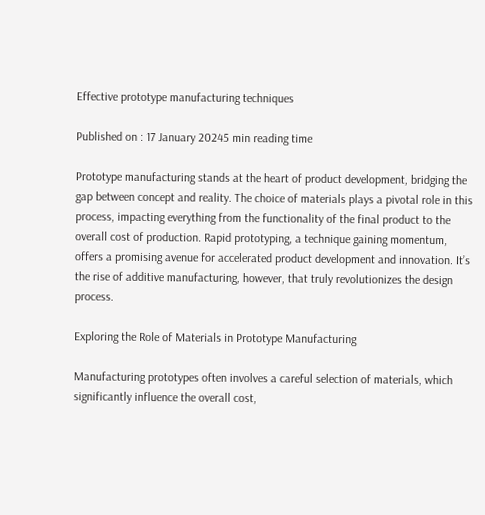Effective prototype manufacturing techniques

Published on : 17 January 20245 min reading time

Prototype manufacturing stands at the heart of product development, bridging the gap between concept and reality. The choice of materials plays a pivotal role in this process, impacting everything from the functionality of the final product to the overall cost of production. Rapid prototyping, a technique gaining momentum, offers a promising avenue for accelerated product development and innovation. It’s the rise of additive manufacturing, however, that truly revolutionizes the design process.

Exploring the Role of Materials in Prototype Manufacturing

Manufacturing prototypes often involves a careful selection of materials, which significantly influence the overall cost,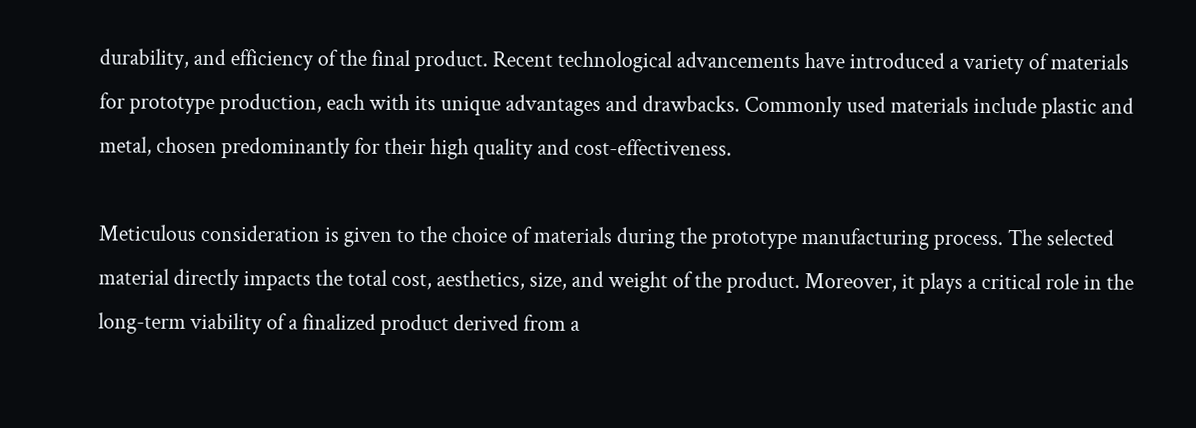durability, and efficiency of the final product. Recent technological advancements have introduced a variety of materials for prototype production, each with its unique advantages and drawbacks. Commonly used materials include plastic and metal, chosen predominantly for their high quality and cost-effectiveness.

Meticulous consideration is given to the choice of materials during the prototype manufacturing process. The selected material directly impacts the total cost, aesthetics, size, and weight of the product. Moreover, it plays a critical role in the long-term viability of a finalized product derived from a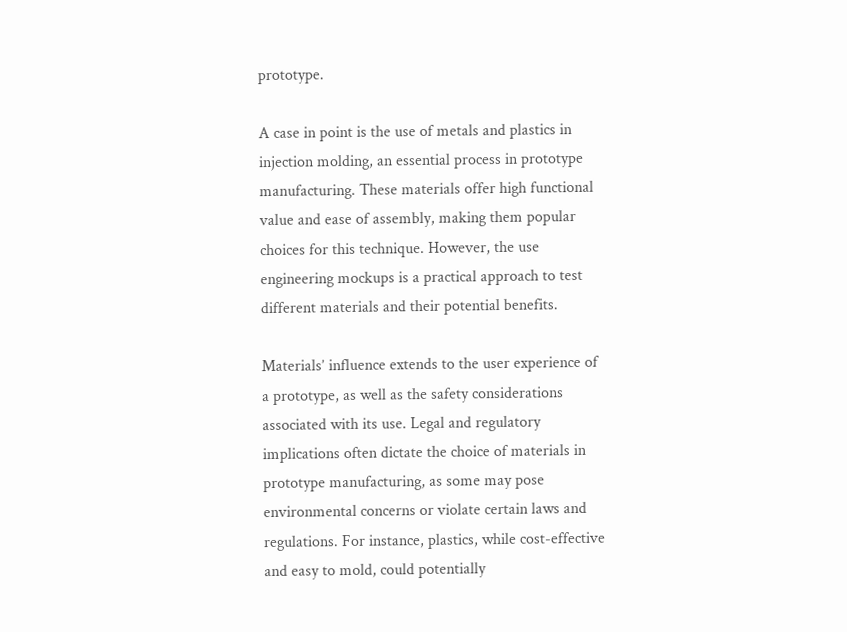prototype.

A case in point is the use of metals and plastics in injection molding, an essential process in prototype manufacturing. These materials offer high functional value and ease of assembly, making them popular choices for this technique. However, the use engineering mockups is a practical approach to test different materials and their potential benefits.

Materials’ influence extends to the user experience of a prototype, as well as the safety considerations associated with its use. Legal and regulatory implications often dictate the choice of materials in prototype manufacturing, as some may pose environmental concerns or violate certain laws and regulations. For instance, plastics, while cost-effective and easy to mold, could potentially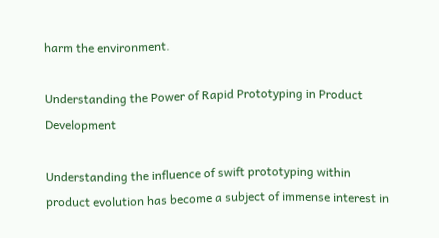harm the environment.

Understanding the Power of Rapid Prototyping in Product Development

Understanding the influence of swift prototyping within product evolution has become a subject of immense interest in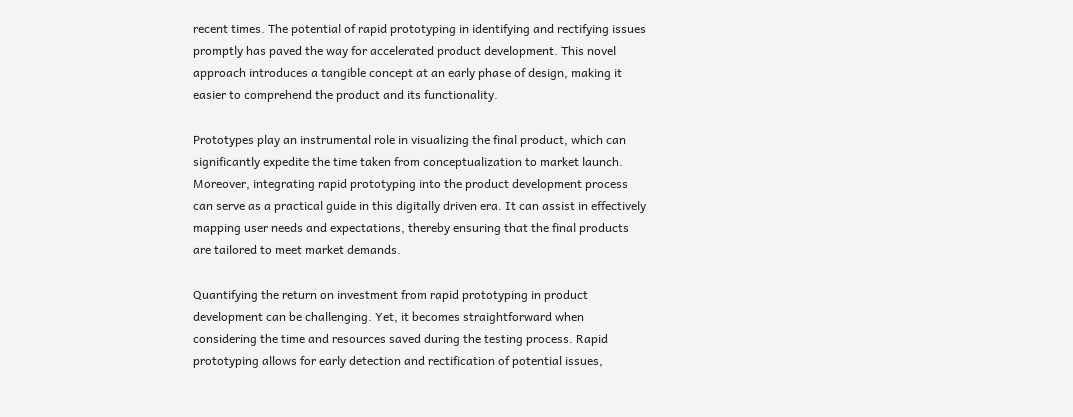recent times. The potential of rapid prototyping in identifying and rectifying issues promptly has paved the way for accelerated product development. This novel approach introduces a tangible concept at an early phase of design, making it easier to comprehend the product and its functionality.

Prototypes play an instrumental role in visualizing the final product, which can significantly expedite the time taken from conceptualization to market launch. Moreover, integrating rapid prototyping into the product development process can serve as a practical guide in this digitally driven era. It can assist in effectively mapping user needs and expectations, thereby ensuring that the final products are tailored to meet market demands.

Quantifying the return on investment from rapid prototyping in product development can be challenging. Yet, it becomes straightforward when considering the time and resources saved during the testing process. Rapid prototyping allows for early detection and rectification of potential issues,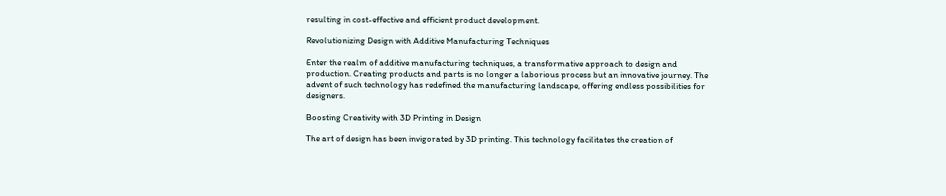resulting in cost-effective and efficient product development.

Revolutionizing Design with Additive Manufacturing Techniques

Enter the realm of additive manufacturing techniques, a transformative approach to design and production. Creating products and parts is no longer a laborious process but an innovative journey. The advent of such technology has redefined the manufacturing landscape, offering endless possibilities for designers.

Boosting Creativity with 3D Printing in Design

The art of design has been invigorated by 3D printing. This technology facilitates the creation of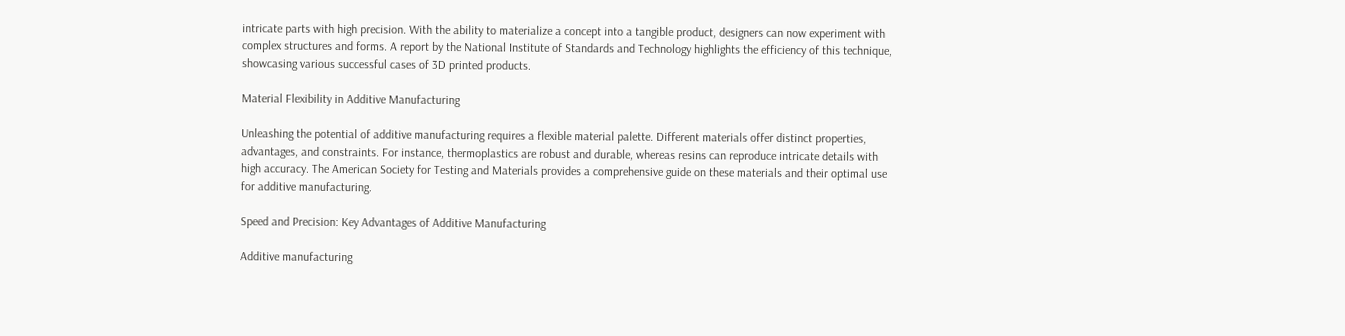intricate parts with high precision. With the ability to materialize a concept into a tangible product, designers can now experiment with complex structures and forms. A report by the National Institute of Standards and Technology highlights the efficiency of this technique, showcasing various successful cases of 3D printed products.

Material Flexibility in Additive Manufacturing

Unleashing the potential of additive manufacturing requires a flexible material palette. Different materials offer distinct properties, advantages, and constraints. For instance, thermoplastics are robust and durable, whereas resins can reproduce intricate details with high accuracy. The American Society for Testing and Materials provides a comprehensive guide on these materials and their optimal use for additive manufacturing.

Speed and Precision: Key Advantages of Additive Manufacturing

Additive manufacturing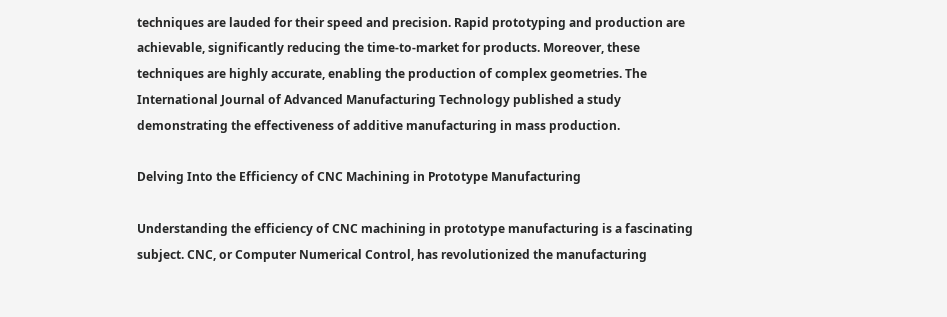techniques are lauded for their speed and precision. Rapid prototyping and production are achievable, significantly reducing the time-to-market for products. Moreover, these techniques are highly accurate, enabling the production of complex geometries. The International Journal of Advanced Manufacturing Technology published a study demonstrating the effectiveness of additive manufacturing in mass production.

Delving Into the Efficiency of CNC Machining in Prototype Manufacturing

Understanding the efficiency of CNC machining in prototype manufacturing is a fascinating subject. CNC, or Computer Numerical Control, has revolutionized the manufacturing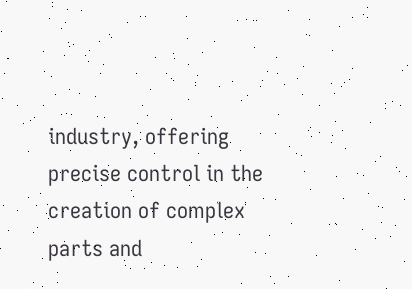industry, offering precise control in the creation of complex parts and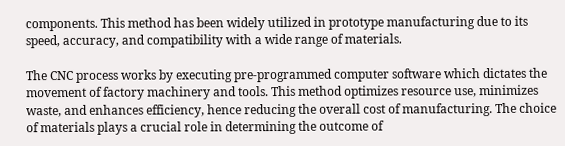components. This method has been widely utilized in prototype manufacturing due to its speed, accuracy, and compatibility with a wide range of materials.

The CNC process works by executing pre-programmed computer software which dictates the movement of factory machinery and tools. This method optimizes resource use, minimizes waste, and enhances efficiency, hence reducing the overall cost of manufacturing. The choice of materials plays a crucial role in determining the outcome of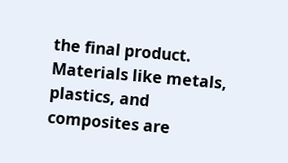the final product. Materials like metals, plastics, and composites are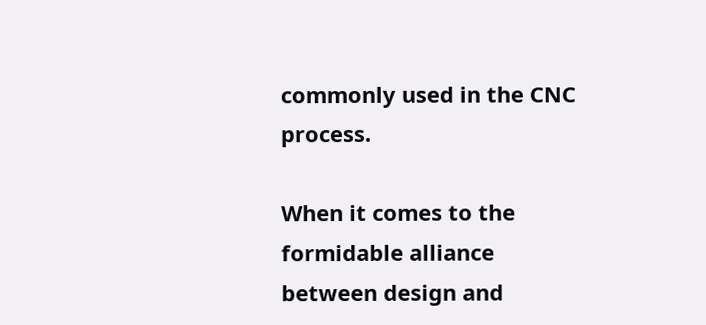commonly used in the CNC process.

When it comes to the formidable alliance between design and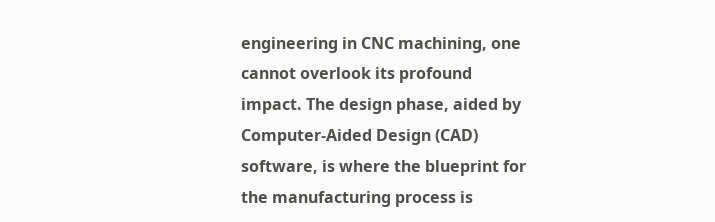engineering in CNC machining, one cannot overlook its profound impact. The design phase, aided by Computer-Aided Design (CAD) software, is where the blueprint for the manufacturing process is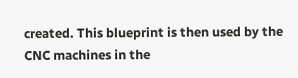created. This blueprint is then used by the CNC machines in the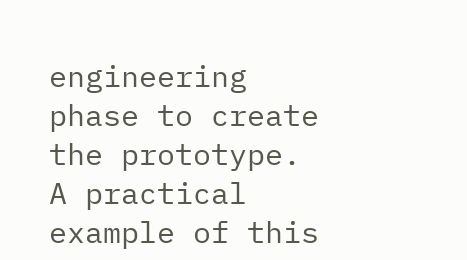engineering phase to create the prototype. A practical example of this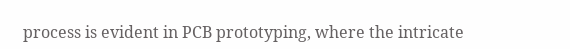process is evident in PCB prototyping, where the intricate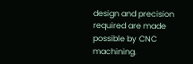design and precision required are made possible by CNC machining.